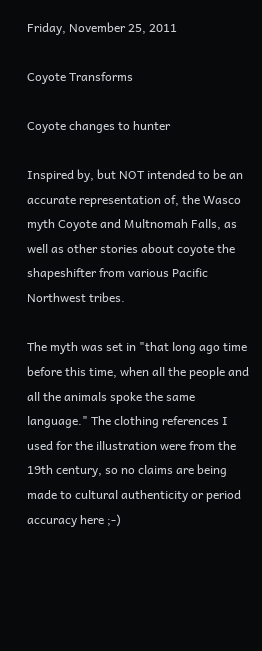Friday, November 25, 2011

Coyote Transforms

Coyote changes to hunter

Inspired by, but NOT intended to be an accurate representation of, the Wasco myth Coyote and Multnomah Falls, as well as other stories about coyote the shapeshifter from various Pacific Northwest tribes.

The myth was set in "that long ago time before this time, when all the people and all the animals spoke the same language." The clothing references I used for the illustration were from the 19th century, so no claims are being made to cultural authenticity or period accuracy here ;-)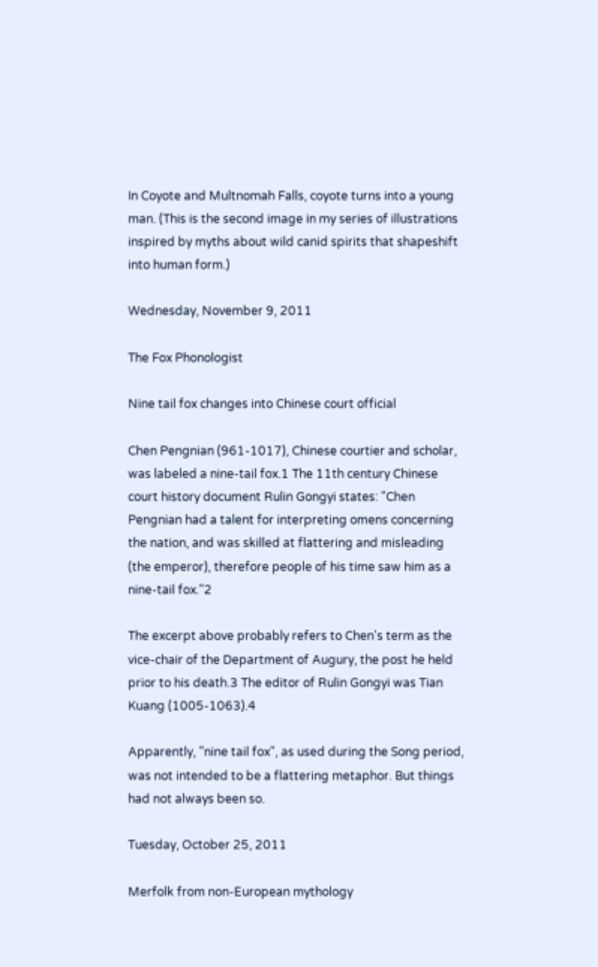In Coyote and Multnomah Falls, coyote turns into a young man. (This is the second image in my series of illustrations inspired by myths about wild canid spirits that shapeshift into human form.)

Wednesday, November 9, 2011

The Fox Phonologist

Nine tail fox changes into Chinese court official

Chen Pengnian (961-1017), Chinese courtier and scholar, was labeled a nine-tail fox.1 The 11th century Chinese court history document Rulin Gongyi states: "Chen Pengnian had a talent for interpreting omens concerning the nation, and was skilled at flattering and misleading (the emperor), therefore people of his time saw him as a nine-tail fox."2

The excerpt above probably refers to Chen's term as the vice-chair of the Department of Augury, the post he held prior to his death.3 The editor of Rulin Gongyi was Tian Kuang (1005-1063).4

Apparently, "nine tail fox", as used during the Song period, was not intended to be a flattering metaphor. But things had not always been so.

Tuesday, October 25, 2011

Merfolk from non-European mythology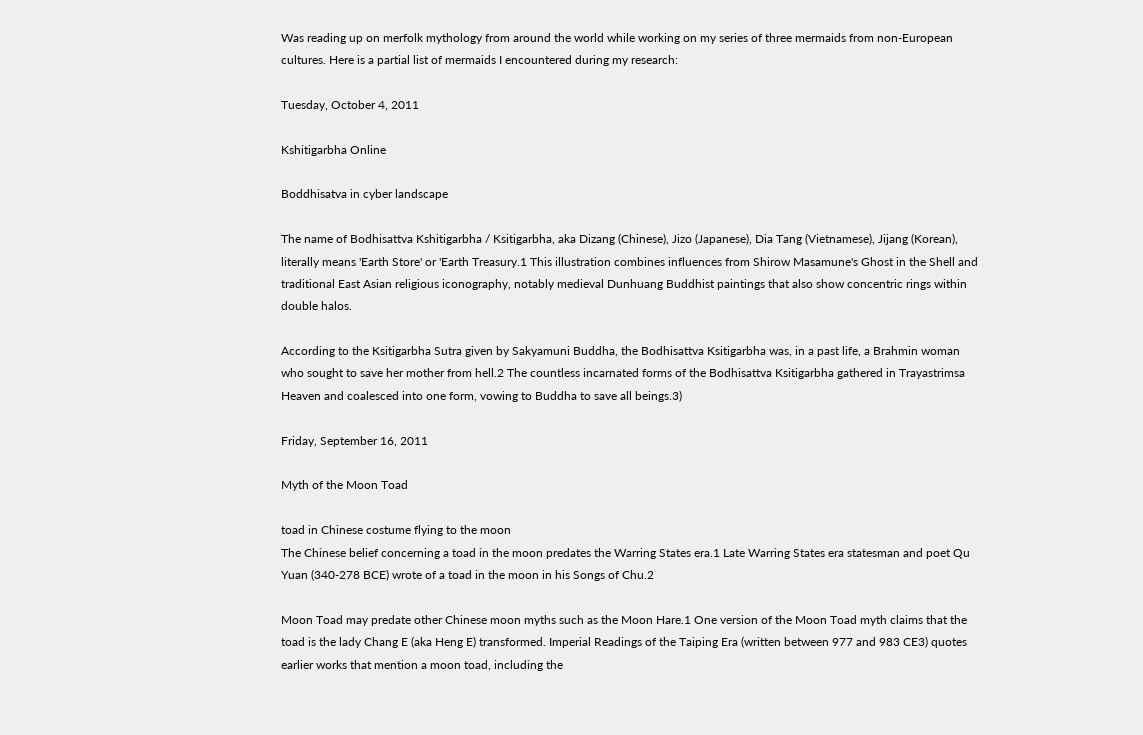Was reading up on merfolk mythology from around the world while working on my series of three mermaids from non-European cultures. Here is a partial list of mermaids I encountered during my research:

Tuesday, October 4, 2011

Kshitigarbha Online

Boddhisatva in cyber landscape

The name of Bodhisattva Kshitigarbha / Ksitigarbha, aka Dizang (Chinese), Jizo (Japanese), Dia Tang (Vietnamese), Jijang (Korean), literally means 'Earth Store' or 'Earth Treasury.1 This illustration combines influences from Shirow Masamune's Ghost in the Shell and traditional East Asian religious iconography, notably medieval Dunhuang Buddhist paintings that also show concentric rings within double halos.

According to the Ksitigarbha Sutra given by Sakyamuni Buddha, the Bodhisattva Ksitigarbha was, in a past life, a Brahmin woman who sought to save her mother from hell.2 The countless incarnated forms of the Bodhisattva Ksitigarbha gathered in Trayastrimsa Heaven and coalesced into one form, vowing to Buddha to save all beings.3)

Friday, September 16, 2011

Myth of the Moon Toad

toad in Chinese costume flying to the moon
The Chinese belief concerning a toad in the moon predates the Warring States era.1 Late Warring States era statesman and poet Qu Yuan (340-278 BCE) wrote of a toad in the moon in his Songs of Chu.2

Moon Toad may predate other Chinese moon myths such as the Moon Hare.1 One version of the Moon Toad myth claims that the toad is the lady Chang E (aka Heng E) transformed. Imperial Readings of the Taiping Era (written between 977 and 983 CE3) quotes earlier works that mention a moon toad, including the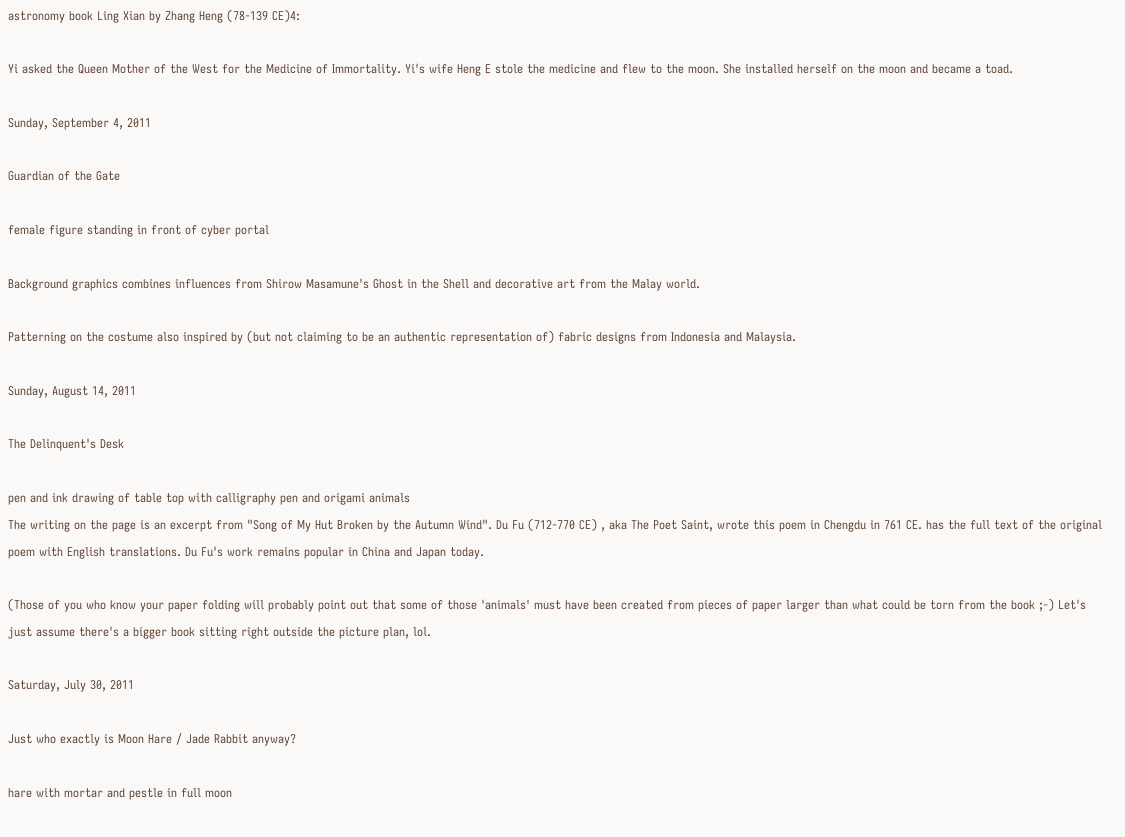astronomy book Ling Xian by Zhang Heng (78-139 CE)4:

Yi asked the Queen Mother of the West for the Medicine of Immortality. Yi's wife Heng E stole the medicine and flew to the moon. She installed herself on the moon and became a toad.

Sunday, September 4, 2011

Guardian of the Gate

female figure standing in front of cyber portal

Background graphics combines influences from Shirow Masamune's Ghost in the Shell and decorative art from the Malay world.

Patterning on the costume also inspired by (but not claiming to be an authentic representation of) fabric designs from Indonesia and Malaysia.

Sunday, August 14, 2011

The Delinquent's Desk

pen and ink drawing of table top with calligraphy pen and origami animals
The writing on the page is an excerpt from "Song of My Hut Broken by the Autumn Wind". Du Fu (712-770 CE) , aka The Poet Saint, wrote this poem in Chengdu in 761 CE. has the full text of the original poem with English translations. Du Fu's work remains popular in China and Japan today.

(Those of you who know your paper folding will probably point out that some of those 'animals' must have been created from pieces of paper larger than what could be torn from the book ;-) Let's just assume there's a bigger book sitting right outside the picture plan, lol.

Saturday, July 30, 2011

Just who exactly is Moon Hare / Jade Rabbit anyway?

hare with mortar and pestle in full moon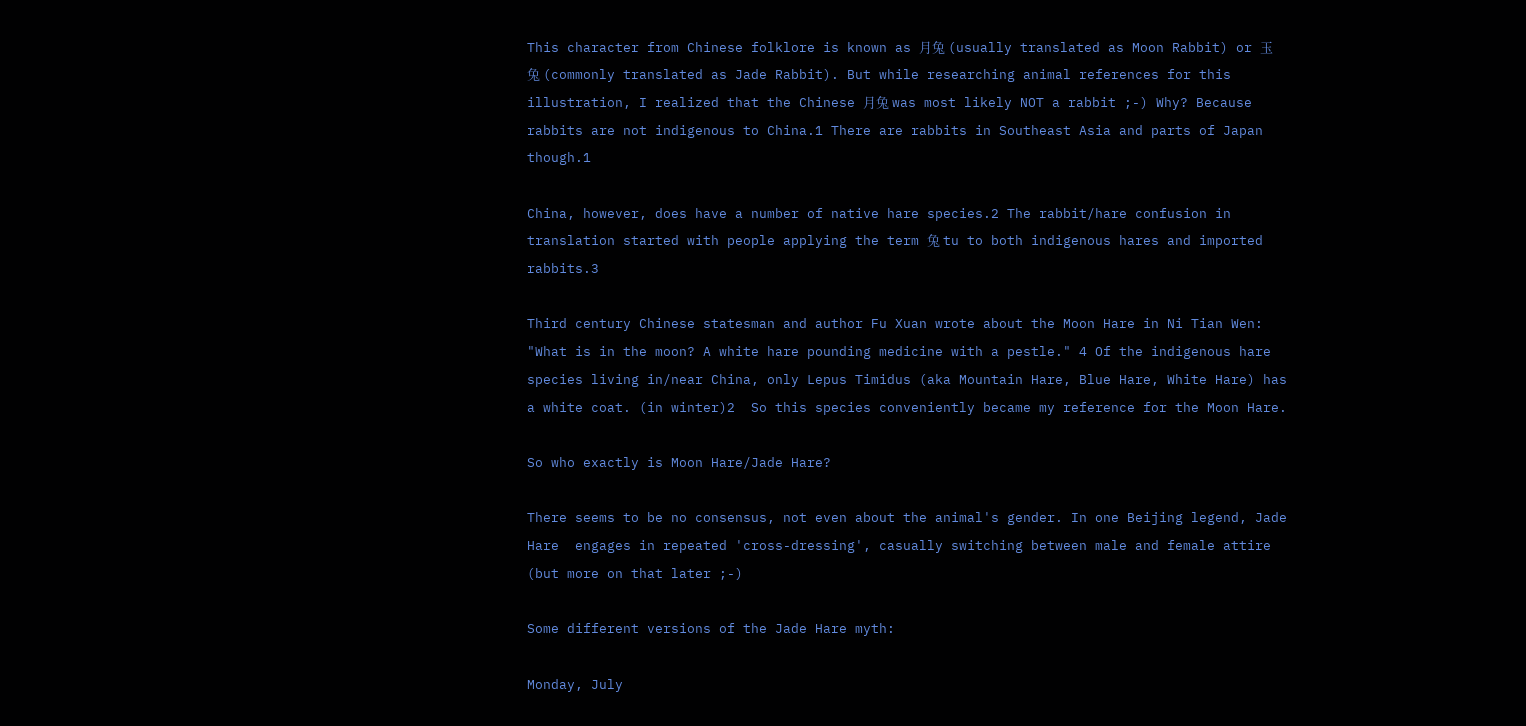This character from Chinese folklore is known as 月兔 (usually translated as Moon Rabbit) or 玉兔 (commonly translated as Jade Rabbit). But while researching animal references for this illustration, I realized that the Chinese 月兔 was most likely NOT a rabbit ;-) Why? Because rabbits are not indigenous to China.1 There are rabbits in Southeast Asia and parts of Japan though.1

China, however, does have a number of native hare species.2 The rabbit/hare confusion in translation started with people applying the term 兔 tu to both indigenous hares and imported rabbits.3

Third century Chinese statesman and author Fu Xuan wrote about the Moon Hare in Ni Tian Wen: "What is in the moon? A white hare pounding medicine with a pestle." 4 Of the indigenous hare species living in/near China, only Lepus Timidus (aka Mountain Hare, Blue Hare, White Hare) has a white coat. (in winter)2  So this species conveniently became my reference for the Moon Hare.

So who exactly is Moon Hare/Jade Hare?

There seems to be no consensus, not even about the animal's gender. In one Beijing legend, Jade Hare  engages in repeated 'cross-dressing', casually switching between male and female attire (but more on that later ;-)

Some different versions of the Jade Hare myth:

Monday, July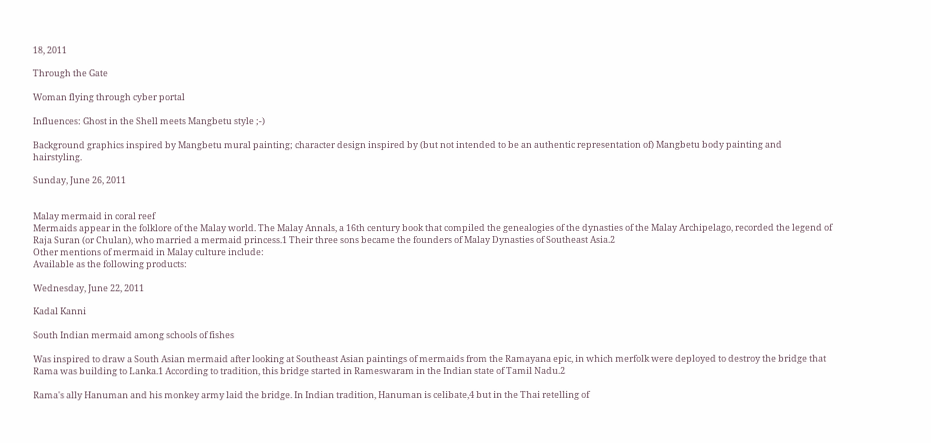18, 2011

Through the Gate

Woman flying through cyber portal

Influences: Ghost in the Shell meets Mangbetu style ;-)

Background graphics inspired by Mangbetu mural painting; character design inspired by (but not intended to be an authentic representation of) Mangbetu body painting and hairstyling.

Sunday, June 26, 2011


Malay mermaid in coral reef
Mermaids appear in the folklore of the Malay world. The Malay Annals, a 16th century book that compiled the genealogies of the dynasties of the Malay Archipelago, recorded the legend of Raja Suran (or Chulan), who married a mermaid princess.1 Their three sons became the founders of Malay Dynasties of Southeast Asia.2
Other mentions of mermaid in Malay culture include:
Available as the following products:

Wednesday, June 22, 2011

Kadal Kanni

South Indian mermaid among schools of fishes

Was inspired to draw a South Asian mermaid after looking at Southeast Asian paintings of mermaids from the Ramayana epic, in which merfolk were deployed to destroy the bridge that Rama was building to Lanka.1 According to tradition, this bridge started in Rameswaram in the Indian state of Tamil Nadu.2

Rama's ally Hanuman and his monkey army laid the bridge. In Indian tradition, Hanuman is celibate,4 but in the Thai retelling of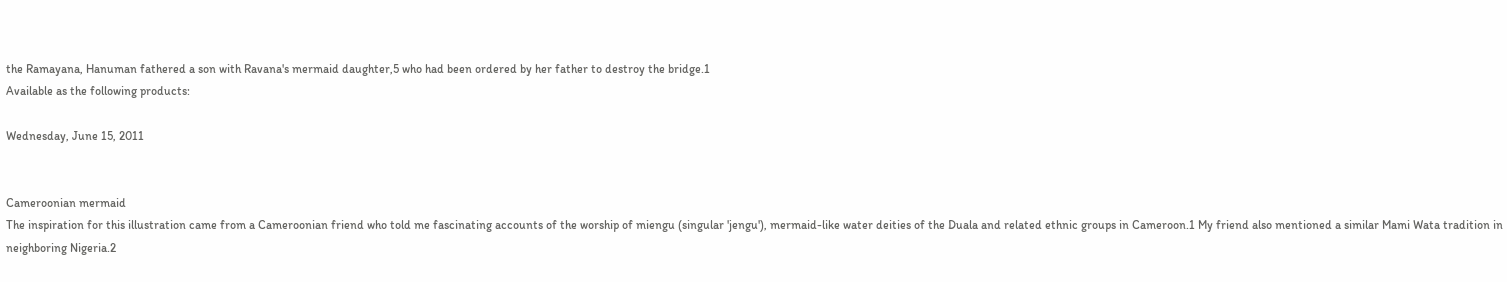the Ramayana, Hanuman fathered a son with Ravana's mermaid daughter,5 who had been ordered by her father to destroy the bridge.1
Available as the following products:

Wednesday, June 15, 2011


Cameroonian mermaid
The inspiration for this illustration came from a Cameroonian friend who told me fascinating accounts of the worship of miengu (singular 'jengu'), mermaid-like water deities of the Duala and related ethnic groups in Cameroon.1 My friend also mentioned a similar Mami Wata tradition in neighboring Nigeria.2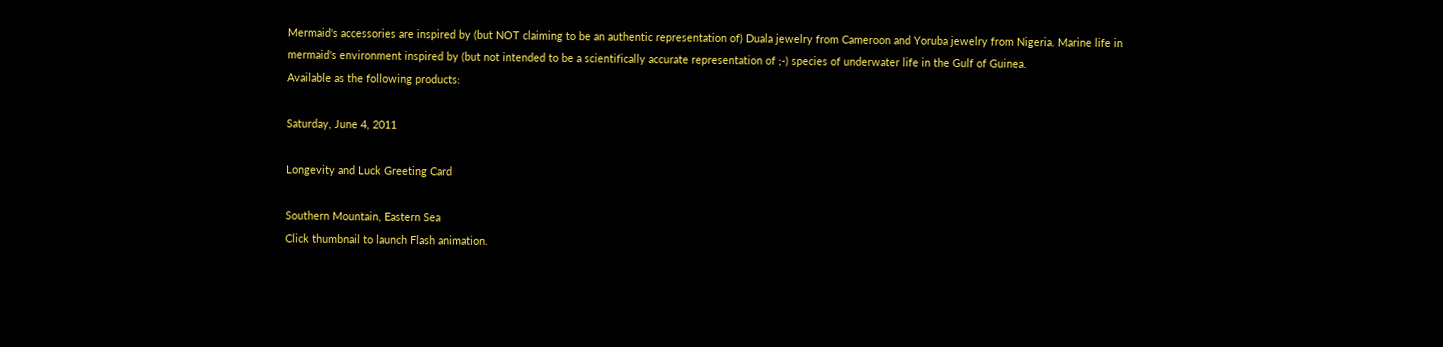Mermaid's accessories are inspired by (but NOT claiming to be an authentic representation of) Duala jewelry from Cameroon and Yoruba jewelry from Nigeria. Marine life in mermaid's environment inspired by (but not intended to be a scientifically accurate representation of ;-) species of underwater life in the Gulf of Guinea.
Available as the following products:

Saturday, June 4, 2011

Longevity and Luck Greeting Card

Southern Mountain, Eastern Sea
Click thumbnail to launch Flash animation.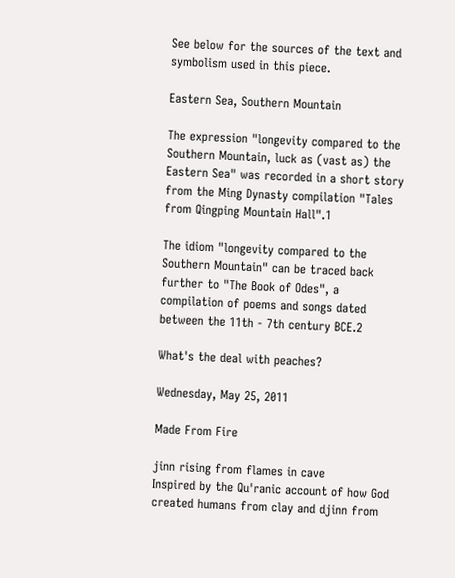See below for the sources of the text and symbolism used in this piece.

Eastern Sea, Southern Mountain

The expression "longevity compared to the Southern Mountain, luck as (vast as) the Eastern Sea" was recorded in a short story from the Ming Dynasty compilation "Tales from Qingping Mountain Hall".1

The idiom "longevity compared to the Southern Mountain" can be traced back further to "The Book of Odes", a compilation of poems and songs dated between the 11th - 7th century BCE.2

What's the deal with peaches?

Wednesday, May 25, 2011

Made From Fire

jinn rising from flames in cave
Inspired by the Qu'ranic account of how God created humans from clay and djinn from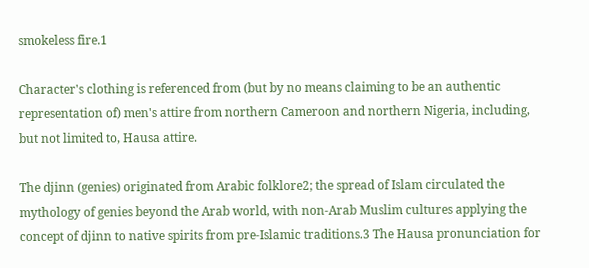smokeless fire.1

Character's clothing is referenced from (but by no means claiming to be an authentic representation of) men's attire from northern Cameroon and northern Nigeria, including, but not limited to, Hausa attire.

The djinn (genies) originated from Arabic folklore2; the spread of Islam circulated the mythology of genies beyond the Arab world, with non-Arab Muslim cultures applying the concept of djinn to native spirits from pre-Islamic traditions.3 The Hausa pronunciation for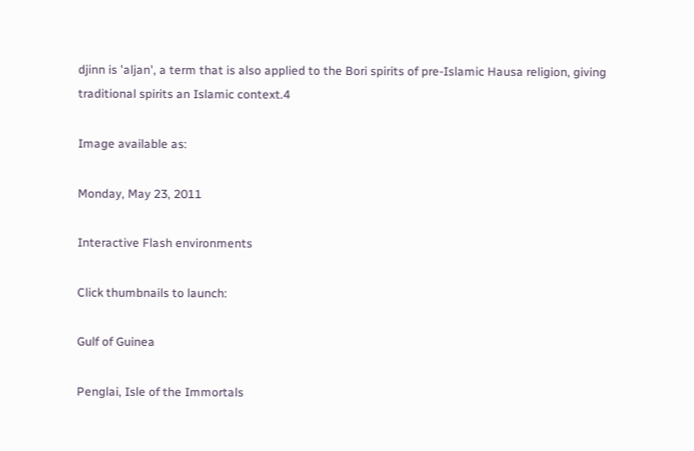djinn is 'aljan', a term that is also applied to the Bori spirits of pre-Islamic Hausa religion, giving traditional spirits an Islamic context.4

Image available as:

Monday, May 23, 2011

Interactive Flash environments

Click thumbnails to launch:

Gulf of Guinea

Penglai, Isle of the Immortals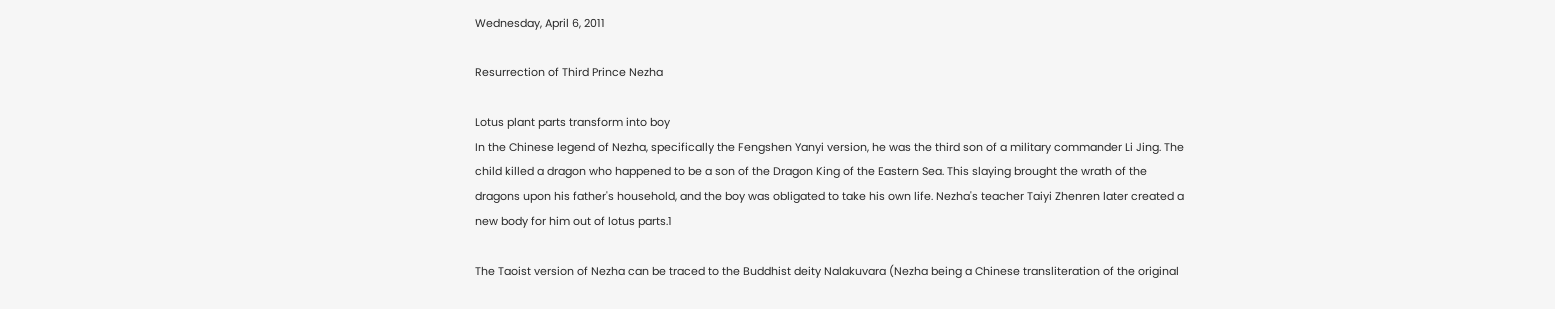Wednesday, April 6, 2011

Resurrection of Third Prince Nezha

Lotus plant parts transform into boy
In the Chinese legend of Nezha, specifically the Fengshen Yanyi version, he was the third son of a military commander Li Jing. The child killed a dragon who happened to be a son of the Dragon King of the Eastern Sea. This slaying brought the wrath of the dragons upon his father's household, and the boy was obligated to take his own life. Nezha's teacher Taiyi Zhenren later created a new body for him out of lotus parts.1

The Taoist version of Nezha can be traced to the Buddhist deity Nalakuvara (Nezha being a Chinese transliteration of the original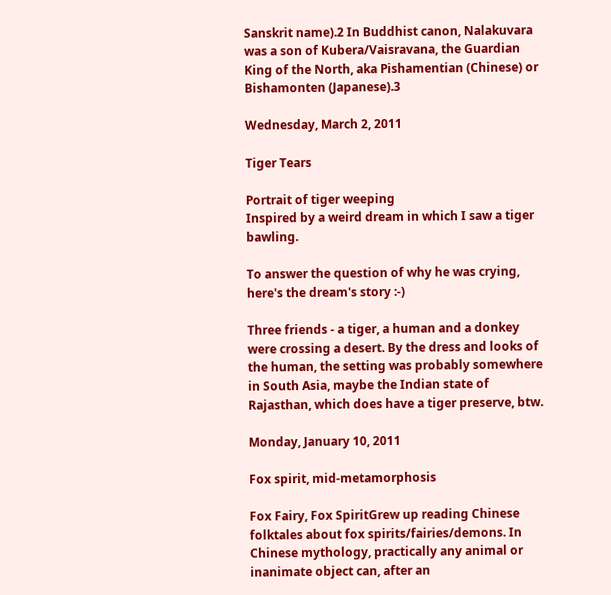Sanskrit name).2 In Buddhist canon, Nalakuvara was a son of Kubera/Vaisravana, the Guardian King of the North, aka Pishamentian (Chinese) or Bishamonten (Japanese).3

Wednesday, March 2, 2011

Tiger Tears

Portrait of tiger weeping
Inspired by a weird dream in which I saw a tiger bawling.

To answer the question of why he was crying, here's the dream's story :-)

Three friends - a tiger, a human and a donkey were crossing a desert. By the dress and looks of the human, the setting was probably somewhere in South Asia, maybe the Indian state of Rajasthan, which does have a tiger preserve, btw.

Monday, January 10, 2011

Fox spirit, mid-metamorphosis

Fox Fairy, Fox SpiritGrew up reading Chinese folktales about fox spirits/fairies/demons. In Chinese mythology, practically any animal or inanimate object can, after an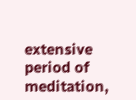extensive period of meditation,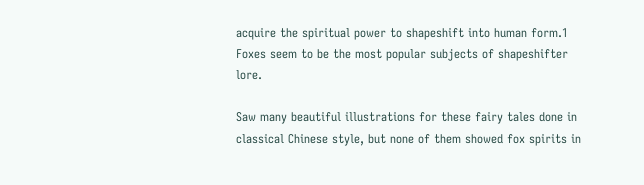acquire the spiritual power to shapeshift into human form.1 Foxes seem to be the most popular subjects of shapeshifter lore.

Saw many beautiful illustrations for these fairy tales done in classical Chinese style, but none of them showed fox spirits in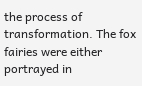the process of transformation. The fox fairies were either portrayed in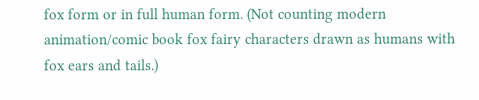fox form or in full human form. (Not counting modern animation/comic book fox fairy characters drawn as humans with fox ears and tails.)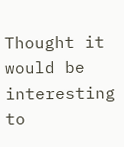Thought it would be interesting to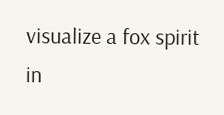visualize a fox spirit in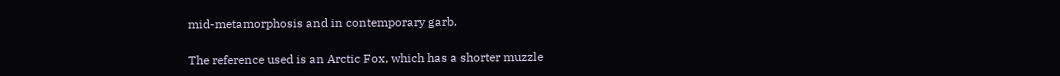mid-metamorphosis and in contemporary garb.

The reference used is an Arctic Fox, which has a shorter muzzle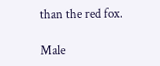than the red fox.

Male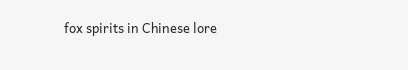fox spirits in Chinese lore